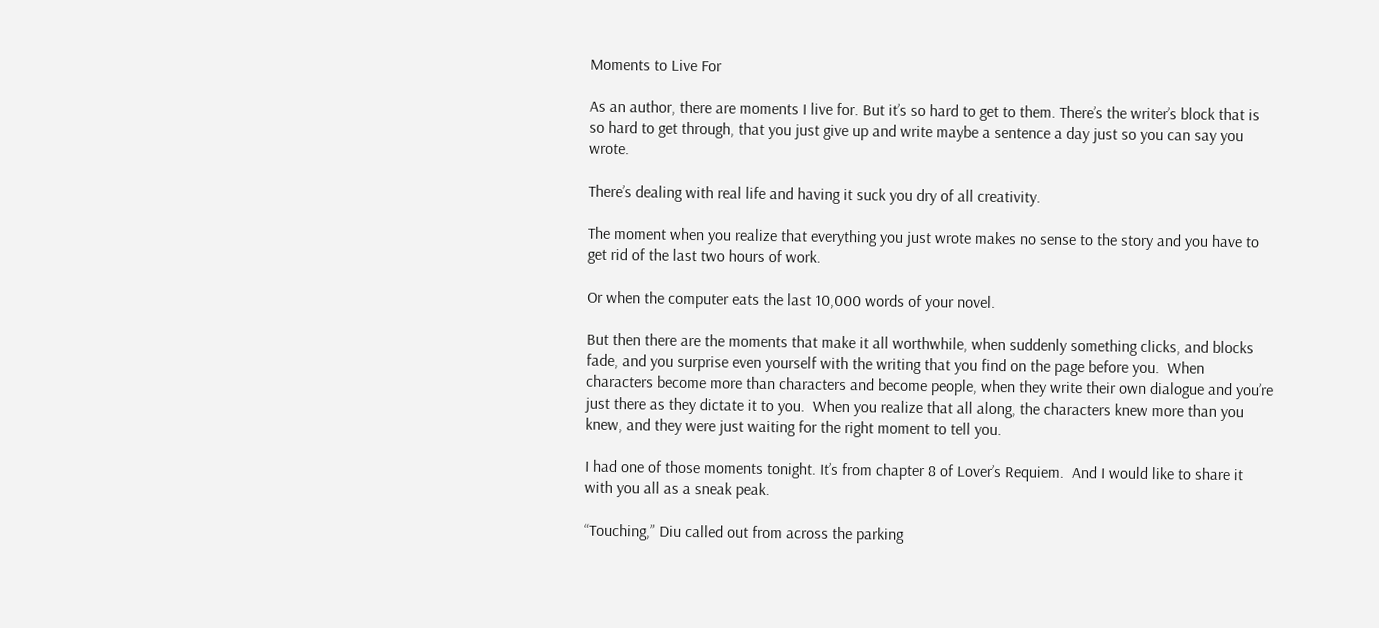Moments to Live For

As an author, there are moments I live for. But it’s so hard to get to them. There’s the writer’s block that is so hard to get through, that you just give up and write maybe a sentence a day just so you can say you wrote.

There’s dealing with real life and having it suck you dry of all creativity.

The moment when you realize that everything you just wrote makes no sense to the story and you have to get rid of the last two hours of work.

Or when the computer eats the last 10,000 words of your novel.

But then there are the moments that make it all worthwhile, when suddenly something clicks, and blocks fade, and you surprise even yourself with the writing that you find on the page before you.  When characters become more than characters and become people, when they write their own dialogue and you’re just there as they dictate it to you.  When you realize that all along, the characters knew more than you knew, and they were just waiting for the right moment to tell you.

I had one of those moments tonight. It’s from chapter 8 of Lover’s Requiem.  And I would like to share it with you all as a sneak peak.

“Touching,” Diu called out from across the parking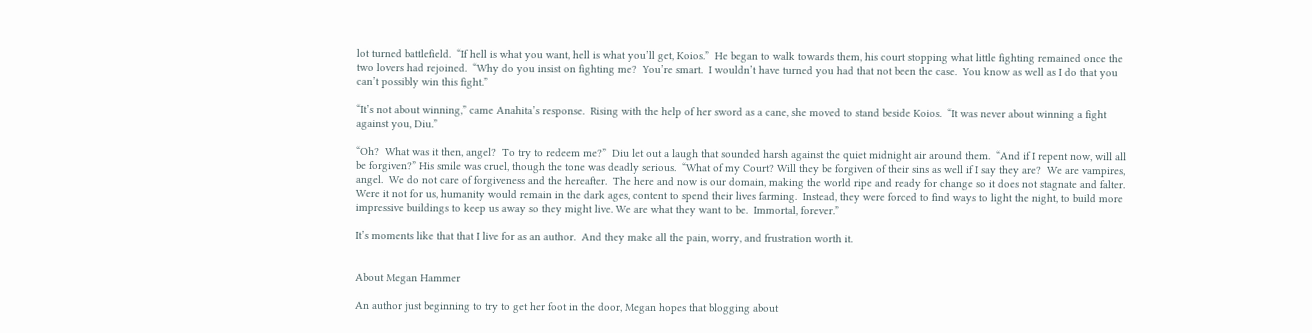lot turned battlefield.  “If hell is what you want, hell is what you’ll get, Koios.”  He began to walk towards them, his court stopping what little fighting remained once the two lovers had rejoined.  “Why do you insist on fighting me?  You’re smart.  I wouldn’t have turned you had that not been the case.  You know as well as I do that you can’t possibly win this fight.”

“It’s not about winning,” came Anahita’s response.  Rising with the help of her sword as a cane, she moved to stand beside Koios.  “It was never about winning a fight against you, Diu.”

“Oh?  What was it then, angel?  To try to redeem me?”  Diu let out a laugh that sounded harsh against the quiet midnight air around them.  “And if I repent now, will all be forgiven?” His smile was cruel, though the tone was deadly serious.  “What of my Court? Will they be forgiven of their sins as well if I say they are?  We are vampires, angel.  We do not care of forgiveness and the hereafter.  The here and now is our domain, making the world ripe and ready for change so it does not stagnate and falter.  Were it not for us, humanity would remain in the dark ages, content to spend their lives farming.  Instead, they were forced to find ways to light the night, to build more impressive buildings to keep us away so they might live. We are what they want to be.  Immortal, forever.”

It’s moments like that that I live for as an author.  And they make all the pain, worry, and frustration worth it.


About Megan Hammer

An author just beginning to try to get her foot in the door, Megan hopes that blogging about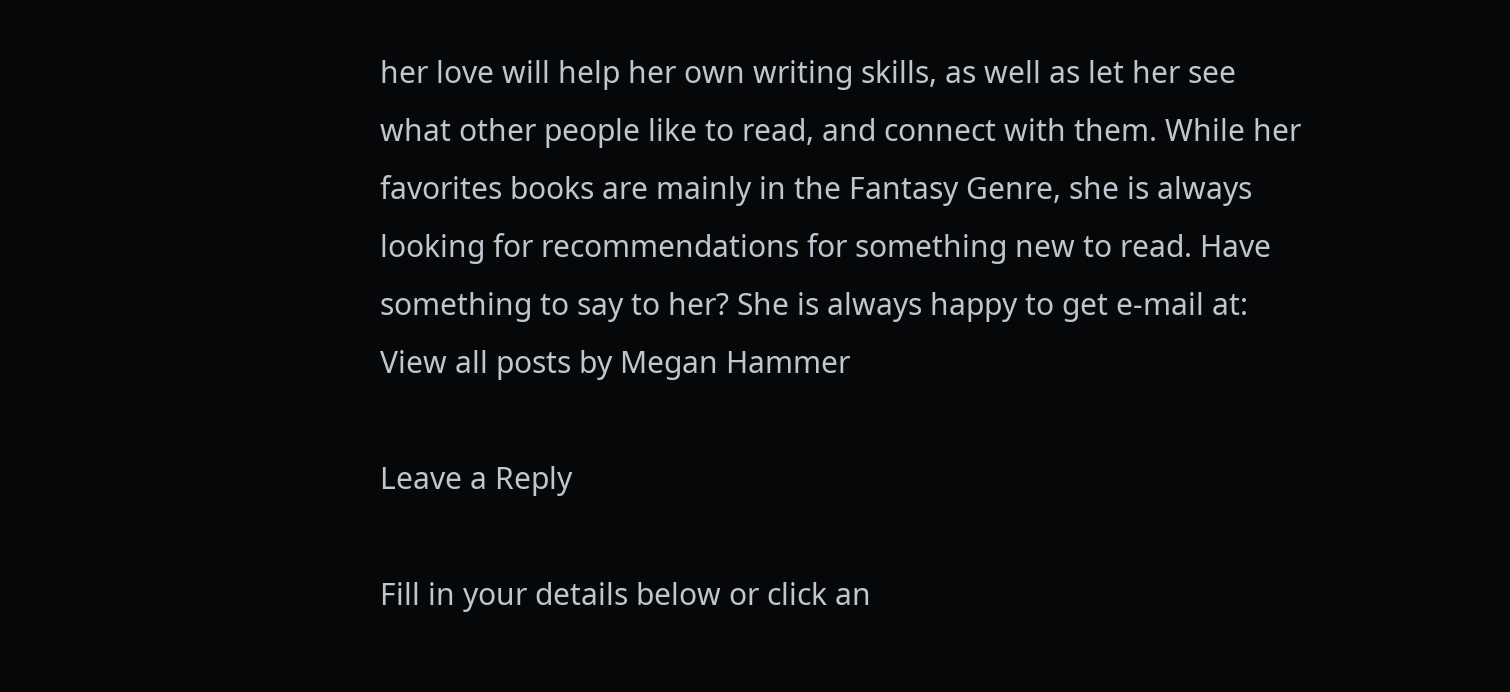her love will help her own writing skills, as well as let her see what other people like to read, and connect with them. While her favorites books are mainly in the Fantasy Genre, she is always looking for recommendations for something new to read. Have something to say to her? She is always happy to get e-mail at: View all posts by Megan Hammer

Leave a Reply

Fill in your details below or click an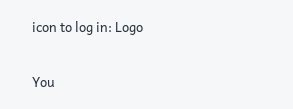icon to log in: Logo

You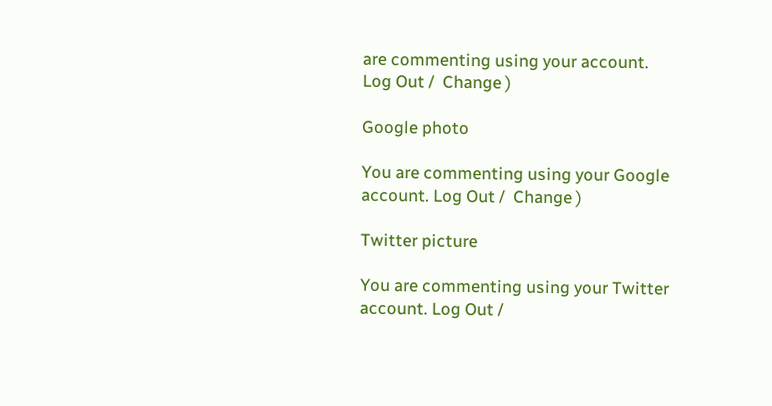are commenting using your account. Log Out /  Change )

Google photo

You are commenting using your Google account. Log Out /  Change )

Twitter picture

You are commenting using your Twitter account. Log Out /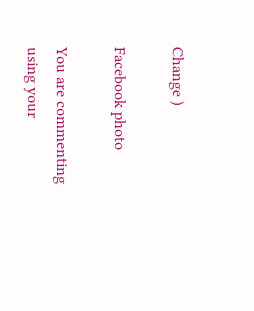Change )

Facebook photo

You are commenting using your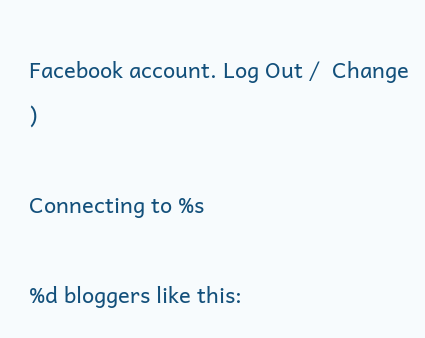Facebook account. Log Out /  Change )

Connecting to %s

%d bloggers like this: